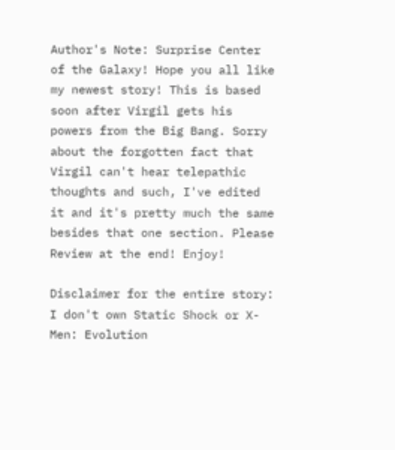Author's Note: Surprise Center of the Galaxy! Hope you all like my newest story! This is based soon after Virgil gets his powers from the Big Bang. Sorry about the forgotten fact that Virgil can't hear telepathic thoughts and such, I've edited it and it's pretty much the same besides that one section. Please Review at the end! Enjoy!

Disclaimer for the entire story: I don't own Static Shock or X-Men: Evolution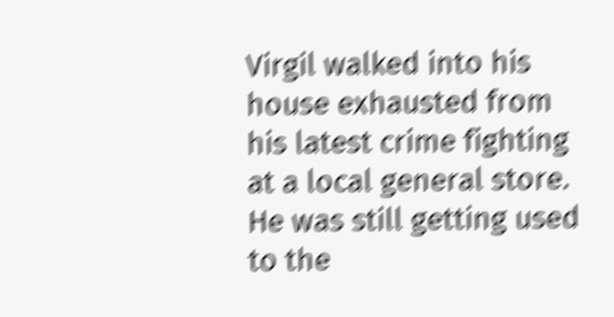Virgil walked into his house exhausted from his latest crime fighting at a local general store. He was still getting used to the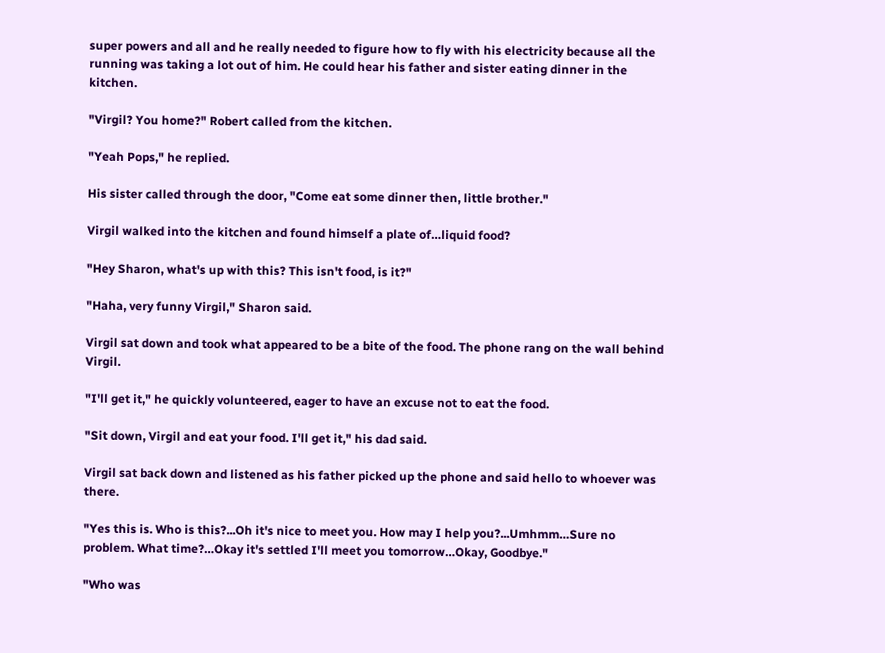super powers and all and he really needed to figure how to fly with his electricity because all the running was taking a lot out of him. He could hear his father and sister eating dinner in the kitchen.

"Virgil? You home?" Robert called from the kitchen.

"Yeah Pops," he replied.

His sister called through the door, "Come eat some dinner then, little brother."

Virgil walked into the kitchen and found himself a plate of…liquid food?

"Hey Sharon, what's up with this? This isn't food, is it?"

"Haha, very funny Virgil," Sharon said.

Virgil sat down and took what appeared to be a bite of the food. The phone rang on the wall behind Virgil.

"I'll get it," he quickly volunteered, eager to have an excuse not to eat the food.

"Sit down, Virgil and eat your food. I'll get it," his dad said.

Virgil sat back down and listened as his father picked up the phone and said hello to whoever was there.

"Yes this is. Who is this?...Oh it's nice to meet you. How may I help you?...Umhmm…Sure no problem. What time?…Okay it's settled I'll meet you tomorrow…Okay, Goodbye."

"Who was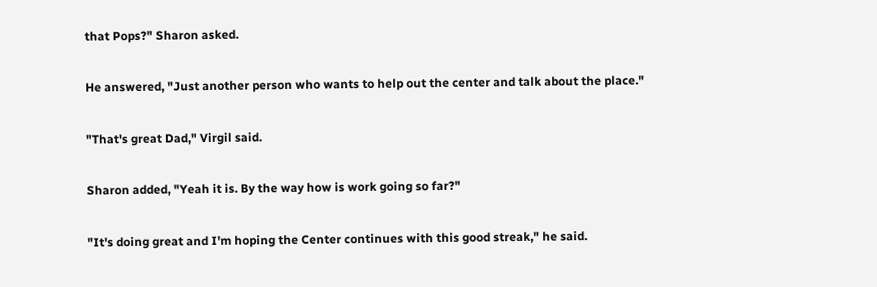that Pops?" Sharon asked.

He answered, "Just another person who wants to help out the center and talk about the place."

"That's great Dad," Virgil said.

Sharon added, "Yeah it is. By the way how is work going so far?"

"It's doing great and I'm hoping the Center continues with this good streak," he said.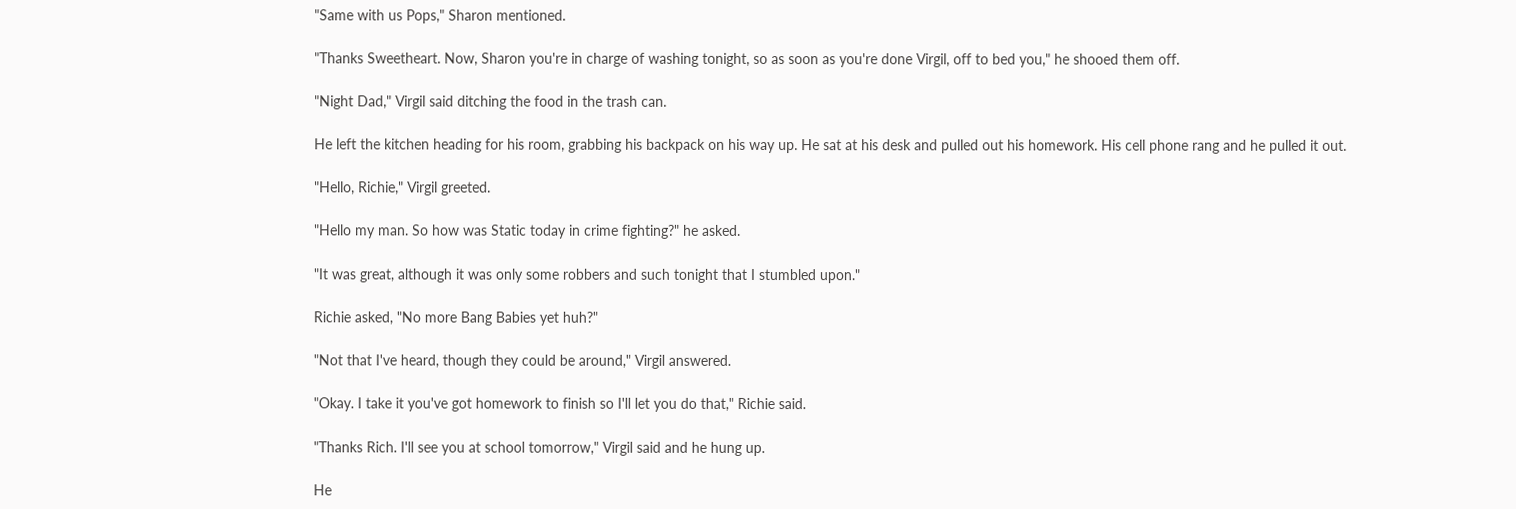"Same with us Pops," Sharon mentioned.

"Thanks Sweetheart. Now, Sharon you're in charge of washing tonight, so as soon as you're done Virgil, off to bed you," he shooed them off.

"Night Dad," Virgil said ditching the food in the trash can.

He left the kitchen heading for his room, grabbing his backpack on his way up. He sat at his desk and pulled out his homework. His cell phone rang and he pulled it out.

"Hello, Richie," Virgil greeted.

"Hello my man. So how was Static today in crime fighting?" he asked.

"It was great, although it was only some robbers and such tonight that I stumbled upon."

Richie asked, "No more Bang Babies yet huh?"

"Not that I've heard, though they could be around," Virgil answered.

"Okay. I take it you've got homework to finish so I'll let you do that," Richie said.

"Thanks Rich. I'll see you at school tomorrow," Virgil said and he hung up.

He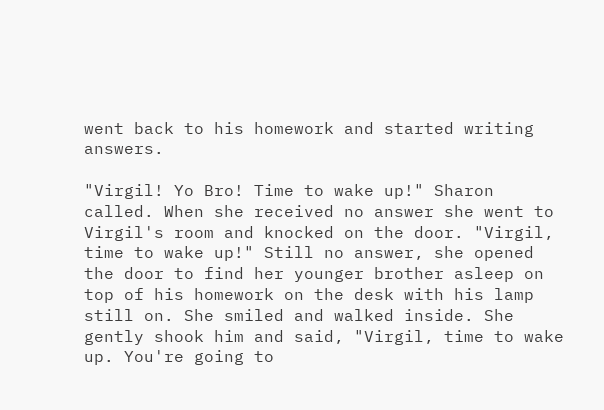went back to his homework and started writing answers.

"Virgil! Yo Bro! Time to wake up!" Sharon called. When she received no answer she went to Virgil's room and knocked on the door. "Virgil, time to wake up!" Still no answer, she opened the door to find her younger brother asleep on top of his homework on the desk with his lamp still on. She smiled and walked inside. She gently shook him and said, "Virgil, time to wake up. You're going to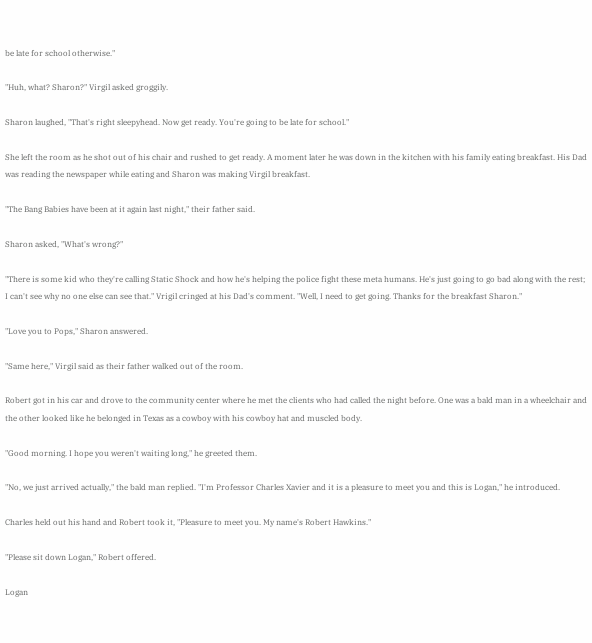be late for school otherwise."

"Huh, what? Sharon?" Virgil asked groggily.

Sharon laughed, "That's right sleepyhead. Now get ready. You're going to be late for school."

She left the room as he shot out of his chair and rushed to get ready. A moment later he was down in the kitchen with his family eating breakfast. His Dad was reading the newspaper while eating and Sharon was making Virgil breakfast.

"The Bang Babies have been at it again last night," their father said.

Sharon asked, "What's wrong?"

"There is some kid who they're calling Static Shock and how he's helping the police fight these meta humans. He's just going to go bad along with the rest; I can't see why no one else can see that." Vrigil cringed at his Dad's comment. "Well, I need to get going. Thanks for the breakfast Sharon."

"Love you to Pops," Sharon answered.

"Same here," Virgil said as their father walked out of the room.

Robert got in his car and drove to the community center where he met the clients who had called the night before. One was a bald man in a wheelchair and the other looked like he belonged in Texas as a cowboy with his cowboy hat and muscled body.

"Good morning. I hope you weren't waiting long," he greeted them.

"No, we just arrived actually," the bald man replied. "I'm Professor Charles Xavier and it is a pleasure to meet you and this is Logan," he introduced.

Charles held out his hand and Robert took it, "Pleasure to meet you. My name's Robert Hawkins."

"Please sit down Logan," Robert offered.

Logan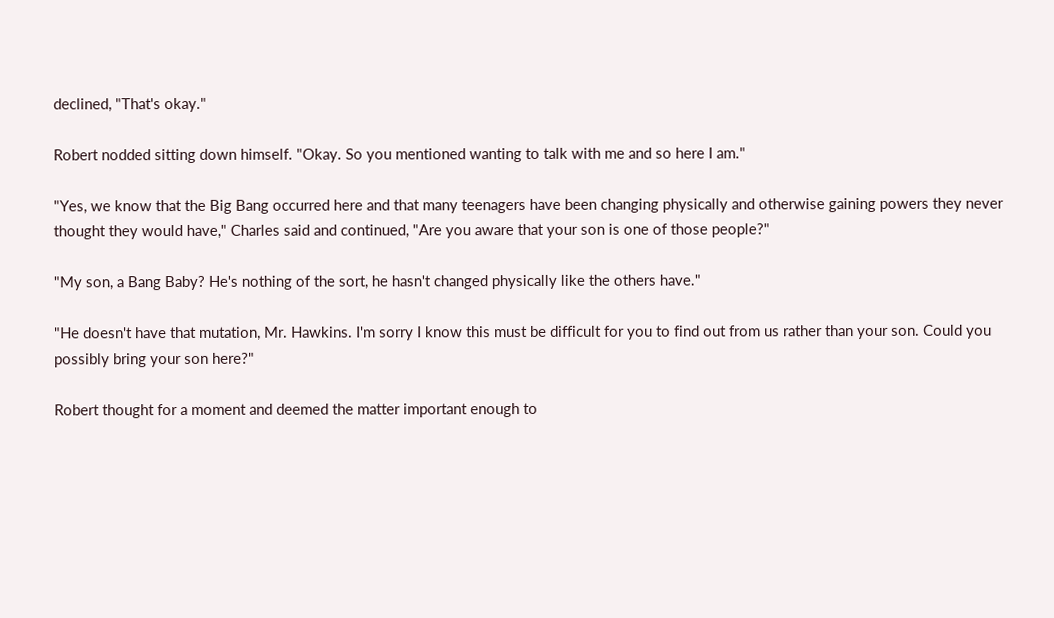declined, "That's okay."

Robert nodded sitting down himself. "Okay. So you mentioned wanting to talk with me and so here I am."

"Yes, we know that the Big Bang occurred here and that many teenagers have been changing physically and otherwise gaining powers they never thought they would have," Charles said and continued, "Are you aware that your son is one of those people?"

"My son, a Bang Baby? He's nothing of the sort, he hasn't changed physically like the others have."

"He doesn't have that mutation, Mr. Hawkins. I'm sorry I know this must be difficult for you to find out from us rather than your son. Could you possibly bring your son here?"

Robert thought for a moment and deemed the matter important enough to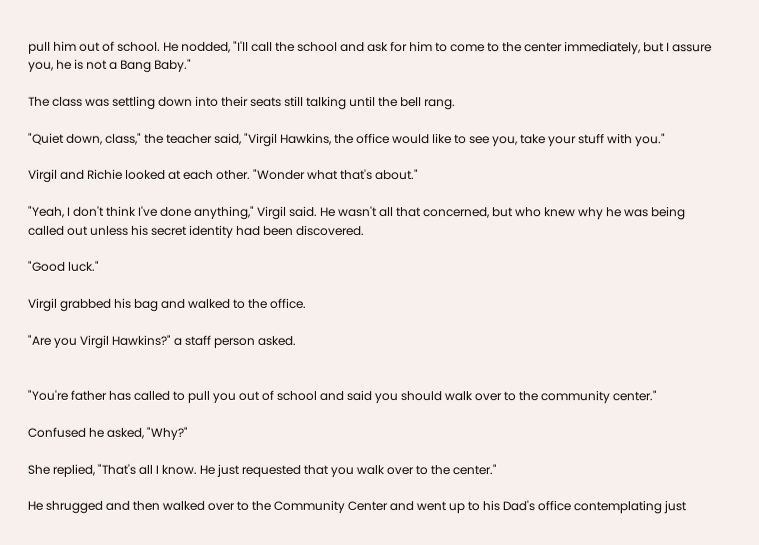pull him out of school. He nodded, "I'll call the school and ask for him to come to the center immediately, but I assure you, he is not a Bang Baby."

The class was settling down into their seats still talking until the bell rang.

"Quiet down, class," the teacher said, "Virgil Hawkins, the office would like to see you, take your stuff with you."

Virgil and Richie looked at each other. "Wonder what that's about."

"Yeah, I don't think I've done anything," Virgil said. He wasn't all that concerned, but who knew why he was being called out unless his secret identity had been discovered.

"Good luck."

Virgil grabbed his bag and walked to the office.

"Are you Virgil Hawkins?" a staff person asked.


"You're father has called to pull you out of school and said you should walk over to the community center."

Confused he asked, "Why?"

She replied, "That's all I know. He just requested that you walk over to the center."

He shrugged and then walked over to the Community Center and went up to his Dad's office contemplating just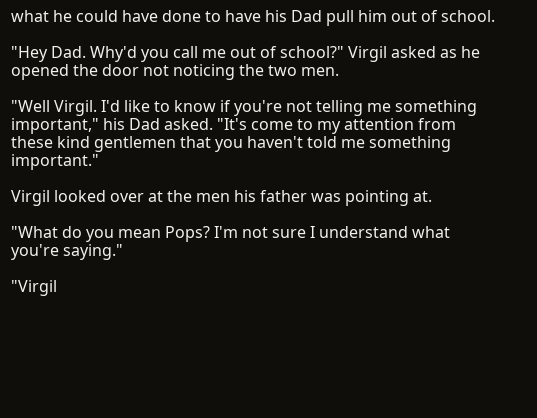what he could have done to have his Dad pull him out of school.

"Hey Dad. Why'd you call me out of school?" Virgil asked as he opened the door not noticing the two men.

"Well Virgil. I'd like to know if you're not telling me something important," his Dad asked. "It's come to my attention from these kind gentlemen that you haven't told me something important."

Virgil looked over at the men his father was pointing at.

"What do you mean Pops? I'm not sure I understand what you're saying."

"Virgil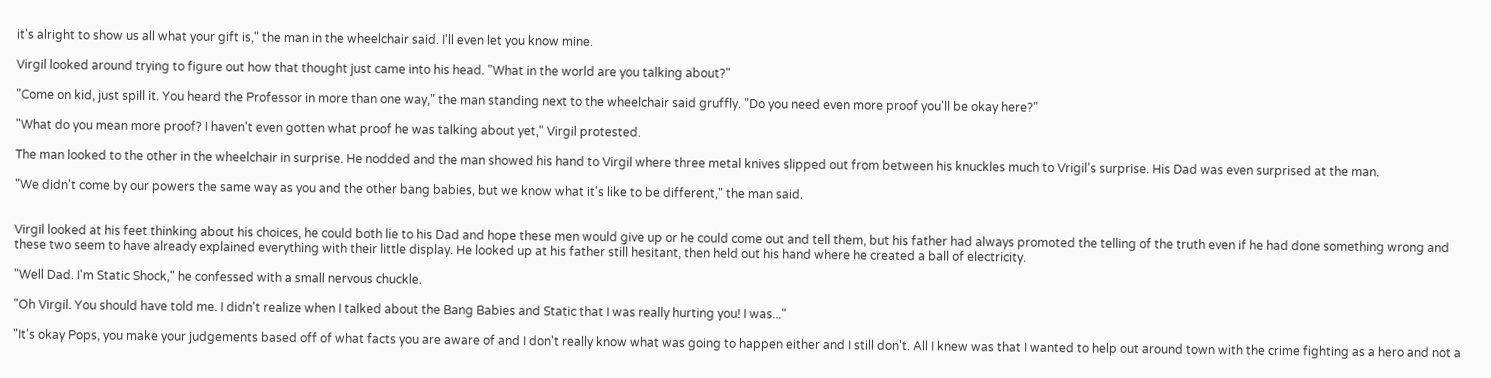it's alright to show us all what your gift is," the man in the wheelchair said. I'll even let you know mine.

Virgil looked around trying to figure out how that thought just came into his head. "What in the world are you talking about?"

"Come on kid, just spill it. You heard the Professor in more than one way," the man standing next to the wheelchair said gruffly. "Do you need even more proof you'll be okay here?"

"What do you mean more proof? I haven't even gotten what proof he was talking about yet," Virgil protested.

The man looked to the other in the wheelchair in surprise. He nodded and the man showed his hand to Virgil where three metal knives slipped out from between his knuckles much to Vrigil's surprise. His Dad was even surprised at the man.

"We didn't come by our powers the same way as you and the other bang babies, but we know what it's like to be different," the man said.


Virgil looked at his feet thinking about his choices, he could both lie to his Dad and hope these men would give up or he could come out and tell them, but his father had always promoted the telling of the truth even if he had done something wrong and these two seem to have already explained everything with their little display. He looked up at his father still hesitant, then held out his hand where he created a ball of electricity.

"Well Dad. I'm Static Shock," he confessed with a small nervous chuckle.

"Oh Virgil. You should have told me. I didn't realize when I talked about the Bang Babies and Static that I was really hurting you! I was..."

"It's okay Pops, you make your judgements based off of what facts you are aware of and I don't really know what was going to happen either and I still don't. All I knew was that I wanted to help out around town with the crime fighting as a hero and not a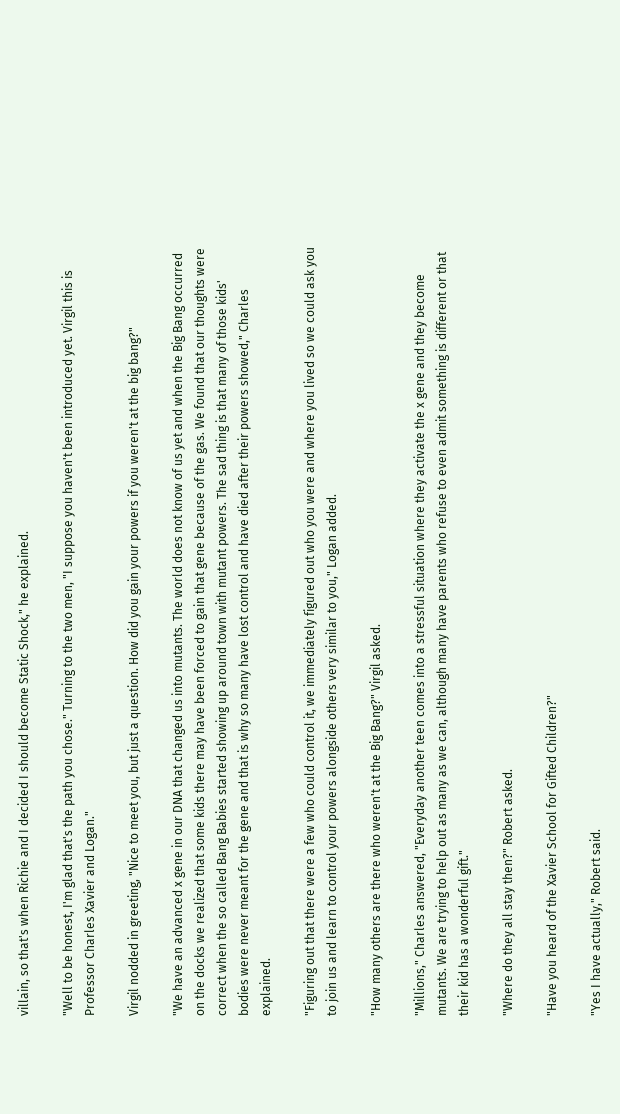villain, so that's when Richie and I decided I should become Static Shock," he explained.

"Well to be honest, I'm glad that's the path you chose." Turning to the two men, "I suppose you haven't been introduced yet. Virgil this is Professor Charles Xavier and Logan."

Virgil nodded in greeting, "Nice to meet you, but just a question. How did you gain your powers if you weren't at the big bang?"

"We have an advanced x gene in our DNA that changed us into mutants. The world does not know of us yet and when the Big Bang occurred on the docks we realized that some kids there may have been forced to gain that gene because of the gas. We found that our thoughts were correct when the so called Bang Babies started showing up around town with mutant powers. The sad thing is that many of those kids' bodies were never meant for the gene and that is why so many have lost control and have died after their powers showed," Charles explained.

"Figuring out that there were a few who could control it, we immediately figured out who you were and where you lived so we could ask you to join us and learn to control your powers alongside others very similar to you," Logan added.

"How many others are there who weren't at the Big Bang?" Virgil asked.

"Millions," Charles answered, "Everyday another teen comes into a stressful situation where they activate the x gene and they become mutants. We are trying to help out as many as we can, although many have parents who refuse to even admit something is different or that their kid has a wonderful gift."

"Where do they all stay then?" Robert asked.

"Have you heard of the Xavier School for Gifted Children?"

"Yes I have actually," Robert said.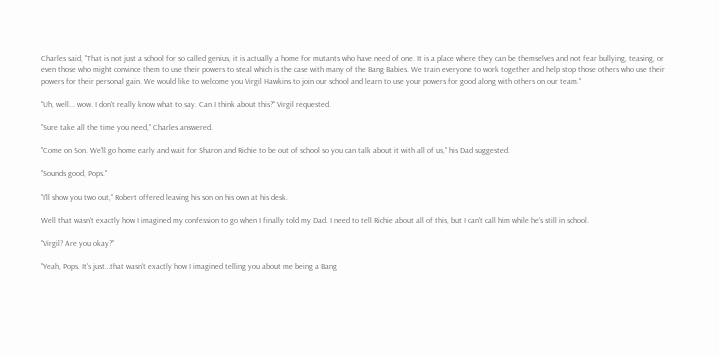Charles said, "That is not just a school for so called genius, it is actually a home for mutants who have need of one. It is a place where they can be themselves and not fear bullying, teasing, or even those who might convince them to use their powers to steal which is the case with many of the Bang Babies. We train everyone to work together and help stop those others who use their powers for their personal gain. We would like to welcome you Virgil Hawkins to join our school and learn to use your powers for good along with others on our team."

"Uh, well... wow. I don't really know what to say. Can I think about this?" Virgil requested.

"Sure take all the time you need," Charles answered.

"Come on Son. We'll go home early and wait for Sharon and Richie to be out of school so you can talk about it with all of us," his Dad suggested.

"Sounds good, Pops."

"I'll show you two out," Robert offered leaving his son on his own at his desk.

Well that wasn't exactly how I imagined my confession to go when I finally told my Dad. I need to tell Richie about all of this, but I can't call him while he's still in school.

"Virgil? Are you okay?"

"Yeah, Pops. It's just…that wasn't exactly how I imagined telling you about me being a Bang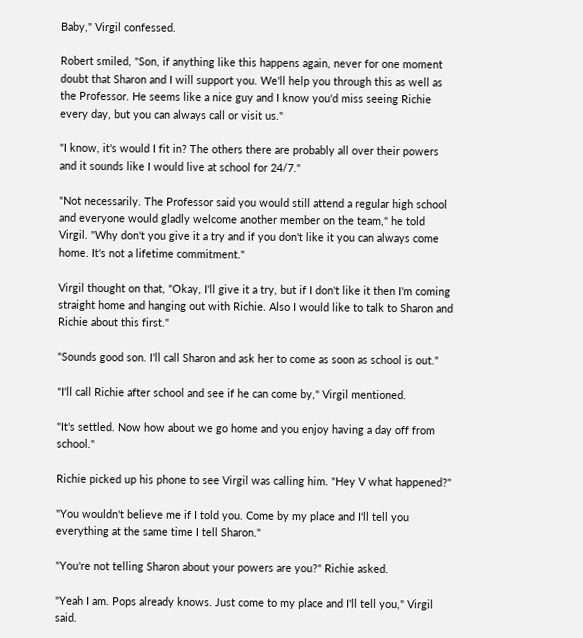Baby," Virgil confessed.

Robert smiled, "Son, if anything like this happens again, never for one moment doubt that Sharon and I will support you. We'll help you through this as well as the Professor. He seems like a nice guy and I know you'd miss seeing Richie every day, but you can always call or visit us."

"I know, it's would I fit in? The others there are probably all over their powers and it sounds like I would live at school for 24/7."

"Not necessarily. The Professor said you would still attend a regular high school and everyone would gladly welcome another member on the team," he told Virgil. "Why don't you give it a try and if you don't like it you can always come home. It's not a lifetime commitment."

Virgil thought on that, "Okay, I'll give it a try, but if I don't like it then I'm coming straight home and hanging out with Richie. Also I would like to talk to Sharon and Richie about this first."

"Sounds good son. I'll call Sharon and ask her to come as soon as school is out."

"I'll call Richie after school and see if he can come by," Virgil mentioned.

"It's settled. Now how about we go home and you enjoy having a day off from school."

Richie picked up his phone to see Virgil was calling him. "Hey V what happened?"

"You wouldn't believe me if I told you. Come by my place and I'll tell you everything at the same time I tell Sharon."

"You're not telling Sharon about your powers are you?" Richie asked.

"Yeah I am. Pops already knows. Just come to my place and I'll tell you," Virgil said.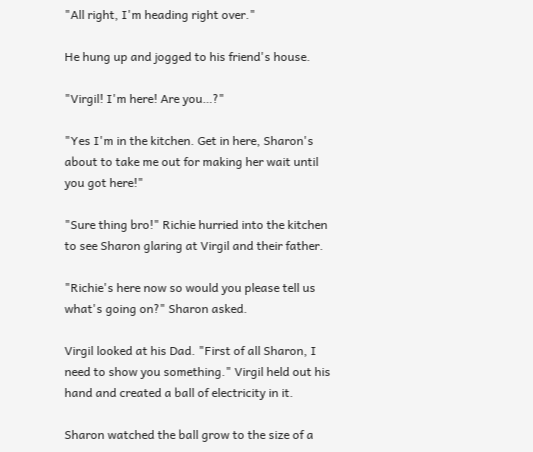"All right, I'm heading right over."

He hung up and jogged to his friend's house.

"Virgil! I'm here! Are you…?"

"Yes I'm in the kitchen. Get in here, Sharon's about to take me out for making her wait until you got here!"

"Sure thing bro!" Richie hurried into the kitchen to see Sharon glaring at Virgil and their father.

"Richie's here now so would you please tell us what's going on?" Sharon asked.

Virgil looked at his Dad. "First of all Sharon, I need to show you something." Virgil held out his hand and created a ball of electricity in it.

Sharon watched the ball grow to the size of a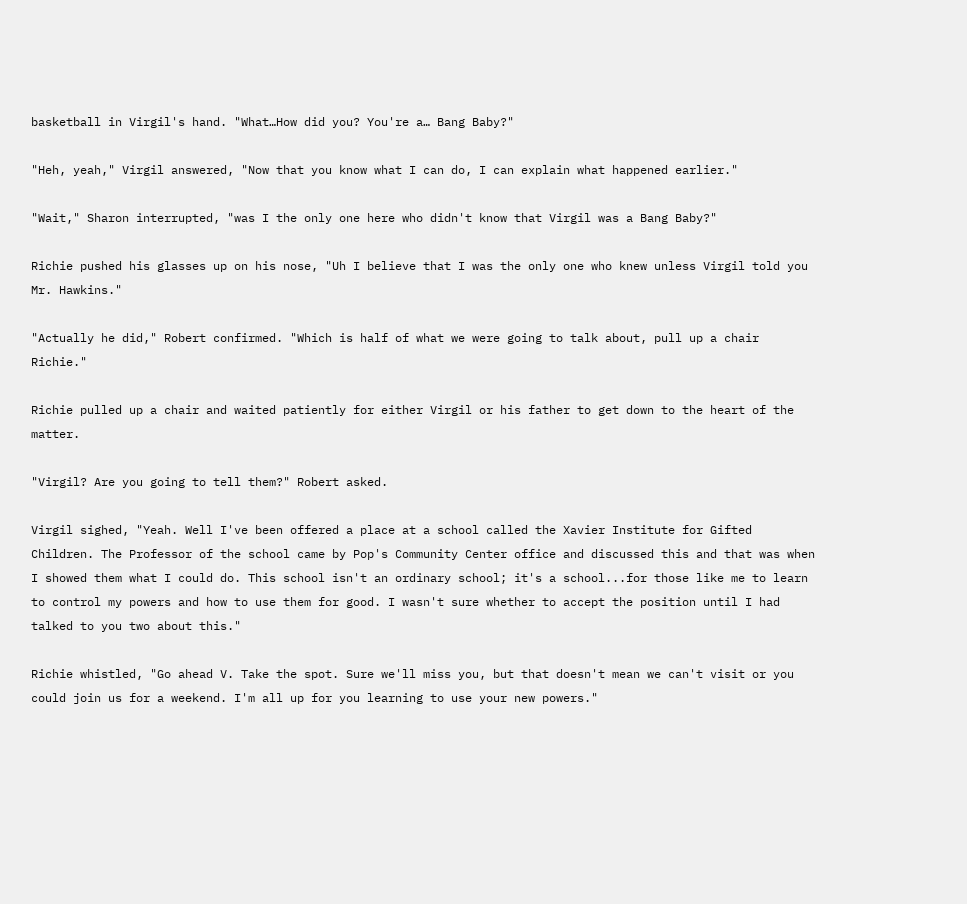basketball in Virgil's hand. "What…How did you? You're a… Bang Baby?"

"Heh, yeah," Virgil answered, "Now that you know what I can do, I can explain what happened earlier."

"Wait," Sharon interrupted, "was I the only one here who didn't know that Virgil was a Bang Baby?"

Richie pushed his glasses up on his nose, "Uh I believe that I was the only one who knew unless Virgil told you Mr. Hawkins."

"Actually he did," Robert confirmed. "Which is half of what we were going to talk about, pull up a chair Richie."

Richie pulled up a chair and waited patiently for either Virgil or his father to get down to the heart of the matter.

"Virgil? Are you going to tell them?" Robert asked.

Virgil sighed, "Yeah. Well I've been offered a place at a school called the Xavier Institute for Gifted Children. The Professor of the school came by Pop's Community Center office and discussed this and that was when I showed them what I could do. This school isn't an ordinary school; it's a school...for those like me to learn to control my powers and how to use them for good. I wasn't sure whether to accept the position until I had talked to you two about this."

Richie whistled, "Go ahead V. Take the spot. Sure we'll miss you, but that doesn't mean we can't visit or you could join us for a weekend. I'm all up for you learning to use your new powers."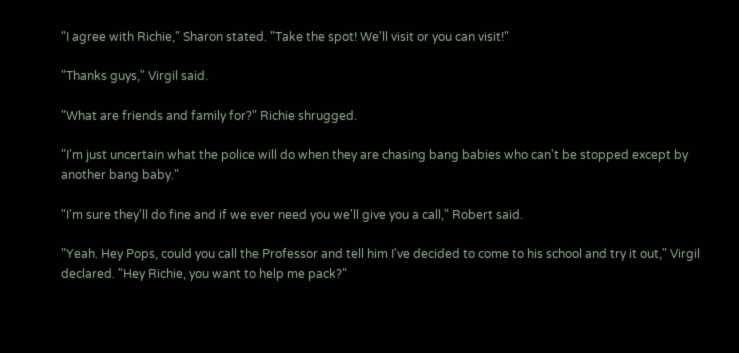"I agree with Richie," Sharon stated. "Take the spot! We'll visit or you can visit!"

"Thanks guys," Virgil said.

"What are friends and family for?" Richie shrugged.

"I'm just uncertain what the police will do when they are chasing bang babies who can't be stopped except by another bang baby."

"I'm sure they'll do fine and if we ever need you we'll give you a call," Robert said.

"Yeah. Hey Pops, could you call the Professor and tell him I've decided to come to his school and try it out," Virgil declared. "Hey Richie, you want to help me pack?"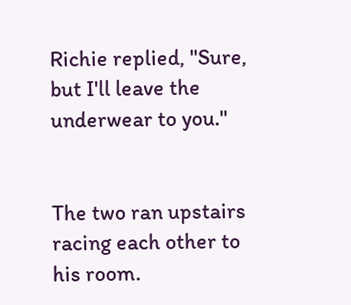Richie replied, "Sure, but I'll leave the underwear to you."


The two ran upstairs racing each other to his room.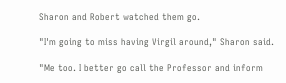Sharon and Robert watched them go.

"I'm going to miss having Virgil around," Sharon said.

"Me too. I better go call the Professor and inform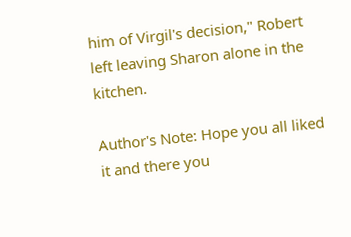him of Virgil's decision," Robert left leaving Sharon alone in the kitchen.

Author's Note: Hope you all liked it and there you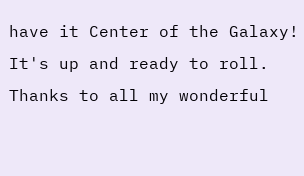have it Center of the Galaxy! It's up and ready to roll. Thanks to all my wonderful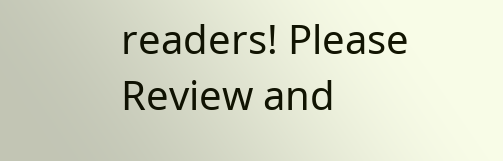readers! Please Review and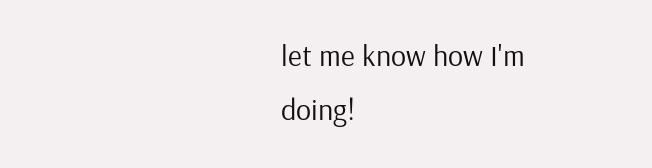let me know how I'm doing!